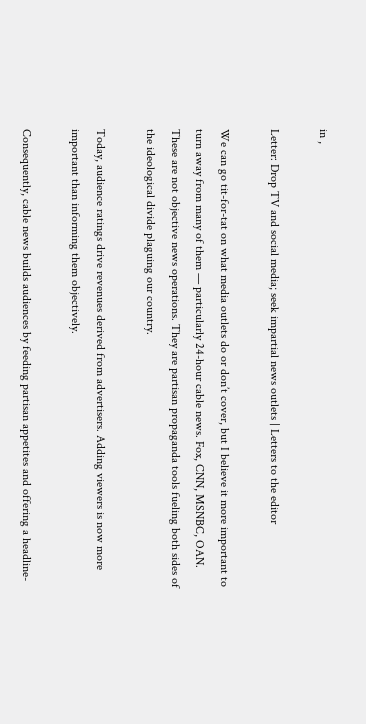in ,

Letter: Drop TV and social media; seek impartial news outlets | Letters to the editor

We can go tit-for-tat on what media outlets do or don’t cover, but I believe it more important to turn away from many of them — particularly 24-hour cable news. Fox, CNN, MSNBC, OAN. These are not objective news operations. They are partisan propaganda tools fueling both sides of the ideological divide plaguing our country.

Today, audience ratings drive revenues derived from advertisers. Adding viewers is now more important than informing them objectively.

Consequently, cable news builds audiences by feeding partisan appetites and offering a headline-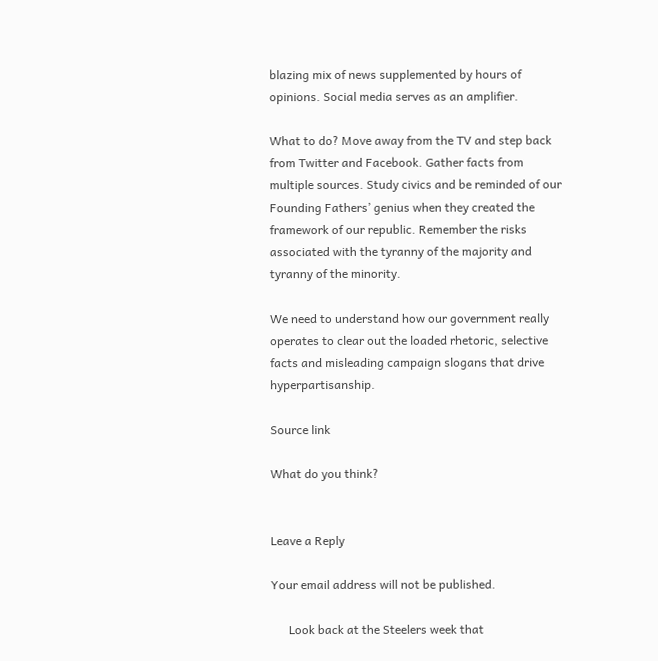blazing mix of news supplemented by hours of opinions. Social media serves as an amplifier.

What to do? Move away from the TV and step back from Twitter and Facebook. Gather facts from multiple sources. Study civics and be reminded of our Founding Fathers’ genius when they created the framework of our republic. Remember the risks associated with the tyranny of the majority and tyranny of the minority.

We need to understand how our government really operates to clear out the loaded rhetoric, selective facts and misleading campaign slogans that drive hyperpartisanship.

Source link

What do you think?


Leave a Reply

Your email address will not be published.

      Look back at the Steelers week that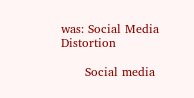was: Social Media Distortion

      Social media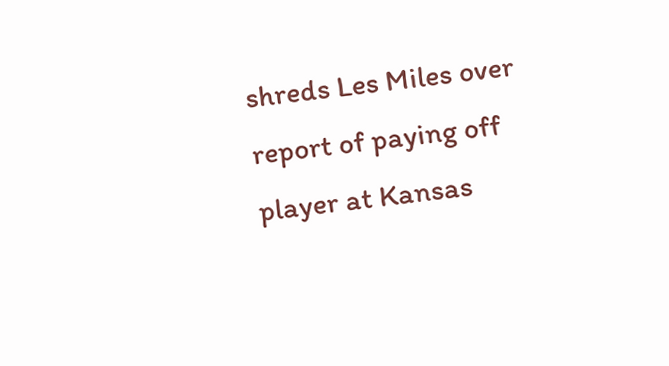shreds Les Miles over report of paying off player at Kansas